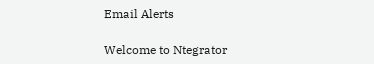Email Alerts

Welcome to Ntegrator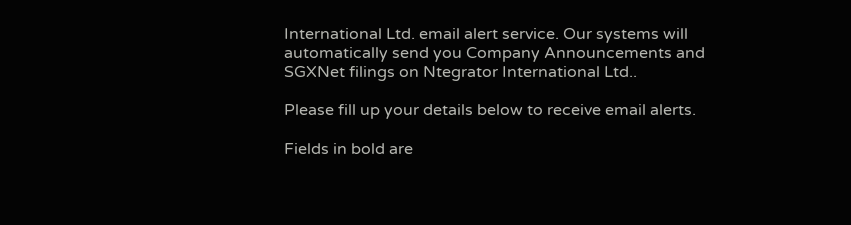International Ltd. email alert service. Our systems will automatically send you Company Announcements and SGXNet filings on Ntegrator International Ltd..

Please fill up your details below to receive email alerts.

Fields in bold are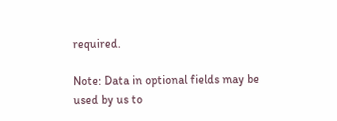required.

Note: Data in optional fields may be used by us to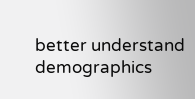better understand demographics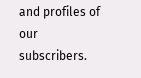and profiles of our subscribers.